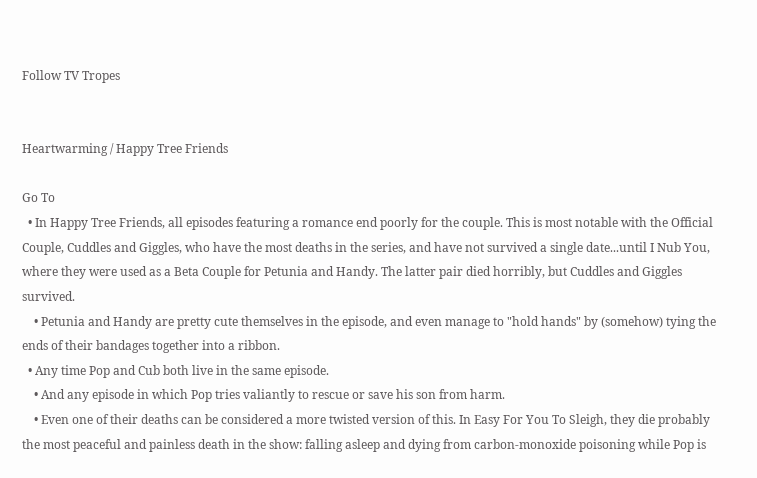Follow TV Tropes


Heartwarming / Happy Tree Friends

Go To
  • In Happy Tree Friends, all episodes featuring a romance end poorly for the couple. This is most notable with the Official Couple, Cuddles and Giggles, who have the most deaths in the series, and have not survived a single date...until I Nub You, where they were used as a Beta Couple for Petunia and Handy. The latter pair died horribly, but Cuddles and Giggles survived.
    • Petunia and Handy are pretty cute themselves in the episode, and even manage to "hold hands" by (somehow) tying the ends of their bandages together into a ribbon.
  • Any time Pop and Cub both live in the same episode.
    • And any episode in which Pop tries valiantly to rescue or save his son from harm.
    • Even one of their deaths can be considered a more twisted version of this. In Easy For You To Sleigh, they die probably the most peaceful and painless death in the show: falling asleep and dying from carbon-monoxide poisoning while Pop is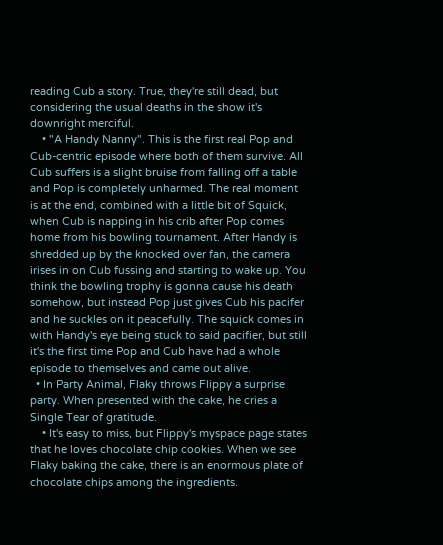reading Cub a story. True, they're still dead, but considering the usual deaths in the show it's downright merciful.
    • "A Handy Nanny". This is the first real Pop and Cub-centric episode where both of them survive. All Cub suffers is a slight bruise from falling off a table and Pop is completely unharmed. The real moment is at the end, combined with a little bit of Squick, when Cub is napping in his crib after Pop comes home from his bowling tournament. After Handy is shredded up by the knocked over fan, the camera irises in on Cub fussing and starting to wake up. You think the bowling trophy is gonna cause his death somehow, but instead Pop just gives Cub his pacifer and he suckles on it peacefully. The squick comes in with Handy's eye being stuck to said pacifier, but still it's the first time Pop and Cub have had a whole episode to themselves and came out alive.
  • In Party Animal, Flaky throws Flippy a surprise party. When presented with the cake, he cries a Single Tear of gratitude.
    • It's easy to miss, but Flippy's myspace page states that he loves chocolate chip cookies. When we see Flaky baking the cake, there is an enormous plate of chocolate chips among the ingredients.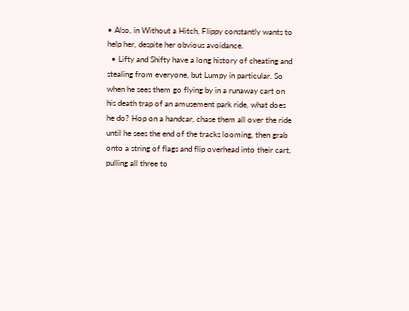• Also, in Without a Hitch, Flippy constantly wants to help her, despite her obvious avoidance.
  • Lifty and Shifty have a long history of cheating and stealing from everyone, but Lumpy in particular. So when he sees them go flying by in a runaway cart on his death trap of an amusement park ride, what does he do? Hop on a handcar, chase them all over the ride until he sees the end of the tracks looming, then grab onto a string of flags and flip overhead into their cart, pulling all three to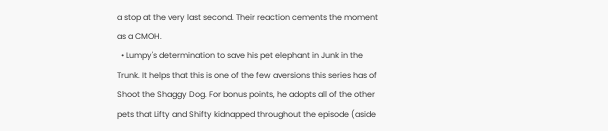a stop at the very last second. Their reaction cements the moment as a CMOH.
  • Lumpy's determination to save his pet elephant in Junk in the Trunk. It helps that this is one of the few aversions this series has of Shoot the Shaggy Dog. For bonus points, he adopts all of the other pets that Lifty and Shifty kidnapped throughout the episode (aside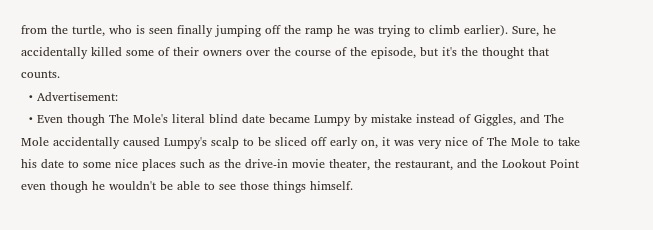from the turtle, who is seen finally jumping off the ramp he was trying to climb earlier). Sure, he accidentally killed some of their owners over the course of the episode, but it's the thought that counts.
  • Advertisement:
  • Even though The Mole's literal blind date became Lumpy by mistake instead of Giggles, and The Mole accidentally caused Lumpy's scalp to be sliced off early on, it was very nice of The Mole to take his date to some nice places such as the drive-in movie theater, the restaurant, and the Lookout Point even though he wouldn't be able to see those things himself.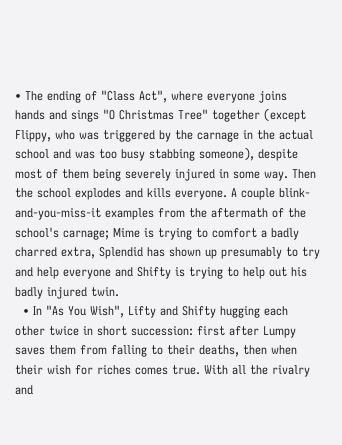• The ending of "Class Act", where everyone joins hands and sings "O Christmas Tree" together (except Flippy, who was triggered by the carnage in the actual school and was too busy stabbing someone), despite most of them being severely injured in some way. Then the school explodes and kills everyone. A couple blink-and-you-miss-it examples from the aftermath of the school's carnage; Mime is trying to comfort a badly charred extra, Splendid has shown up presumably to try and help everyone and Shifty is trying to help out his badly injured twin.
  • In "As You Wish", Lifty and Shifty hugging each other twice in short succession: first after Lumpy saves them from falling to their deaths, then when their wish for riches comes true. With all the rivalry and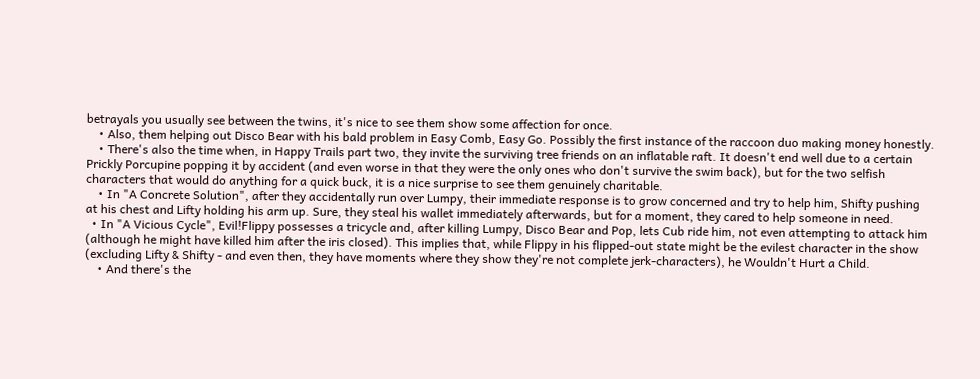betrayals you usually see between the twins, it's nice to see them show some affection for once.
    • Also, them helping out Disco Bear with his bald problem in Easy Comb, Easy Go. Possibly the first instance of the raccoon duo making money honestly.
    • There's also the time when, in Happy Trails part two, they invite the surviving tree friends on an inflatable raft. It doesn't end well due to a certain Prickly Porcupine popping it by accident (and even worse in that they were the only ones who don't survive the swim back), but for the two selfish characters that would do anything for a quick buck, it is a nice surprise to see them genuinely charitable.
    • In "A Concrete Solution", after they accidentally run over Lumpy, their immediate response is to grow concerned and try to help him, Shifty pushing at his chest and Lifty holding his arm up. Sure, they steal his wallet immediately afterwards, but for a moment, they cared to help someone in need.
  • In "A Vicious Cycle", Evil!Flippy possesses a tricycle and, after killing Lumpy, Disco Bear and Pop, lets Cub ride him, not even attempting to attack him (although he might have killed him after the iris closed). This implies that, while Flippy in his flipped-out state might be the evilest character in the show (excluding Lifty & Shifty - and even then, they have moments where they show they're not complete jerk-characters), he Wouldn't Hurt a Child.
    • And there's the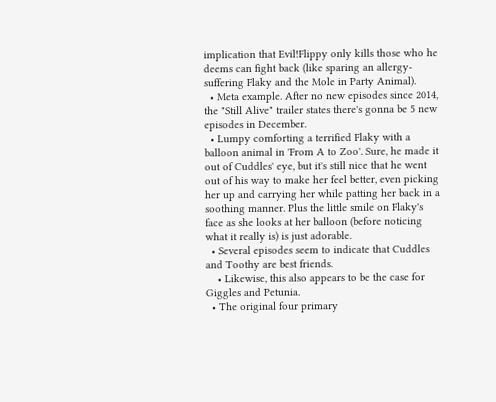implication that Evil!Flippy only kills those who he deems can fight back (like sparing an allergy-suffering Flaky and the Mole in Party Animal).
  • Meta example. After no new episodes since 2014, the "Still Alive" trailer states there's gonna be 5 new episodes in December.
  • Lumpy comforting a terrified Flaky with a balloon animal in 'From A to Zoo'. Sure, he made it out of Cuddles' eye, but it's still nice that he went out of his way to make her feel better, even picking her up and carrying her while patting her back in a soothing manner. Plus the little smile on Flaky's face as she looks at her balloon (before noticing what it really is) is just adorable.
  • Several episodes seem to indicate that Cuddles and Toothy are best friends.
    • Likewise, this also appears to be the case for Giggles and Petunia.
  • The original four primary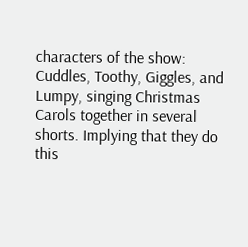characters of the show: Cuddles, Toothy, Giggles, and Lumpy, singing Christmas Carols together in several shorts. Implying that they do this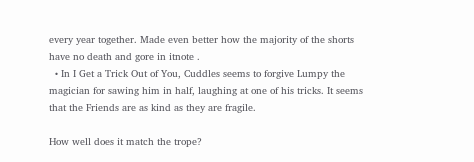every year together. Made even better how the majority of the shorts have no death and gore in itnote .
  • In I Get a Trick Out of You, Cuddles seems to forgive Lumpy the magician for sawing him in half, laughing at one of his tricks. It seems that the Friends are as kind as they are fragile.

How well does it match the trope?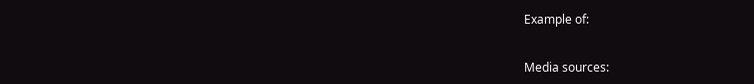Example of:


Media sources: